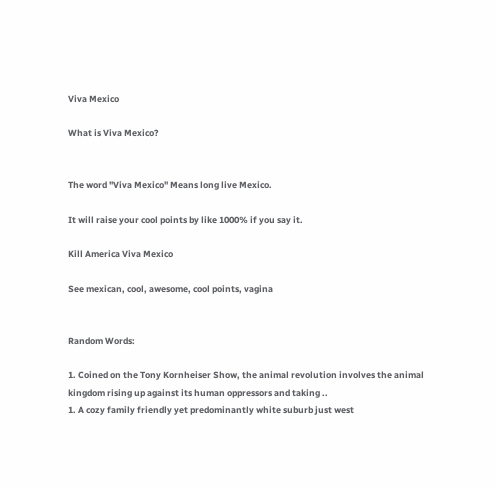Viva Mexico

What is Viva Mexico?


The word "Viva Mexico" Means long live Mexico.

It will raise your cool points by like 1000% if you say it.

Kill America Viva Mexico

See mexican, cool, awesome, cool points, vagina


Random Words:

1. Coined on the Tony Kornheiser Show, the animal revolution involves the animal kingdom rising up against its human oppressors and taking ..
1. A cozy family friendly yet predominantly white suburb just west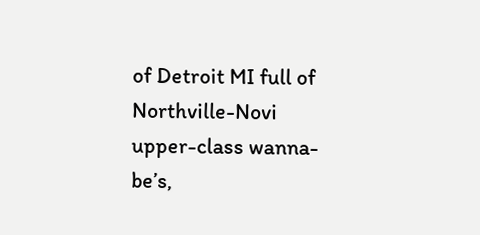of Detroit MI full of Northville-Novi upper-class wanna-be’s,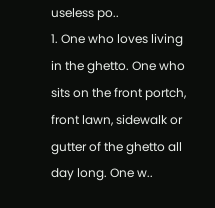useless po..
1. One who loves living in the ghetto. One who sits on the front portch, front lawn, sidewalk or gutter of the ghetto all day long. One w..